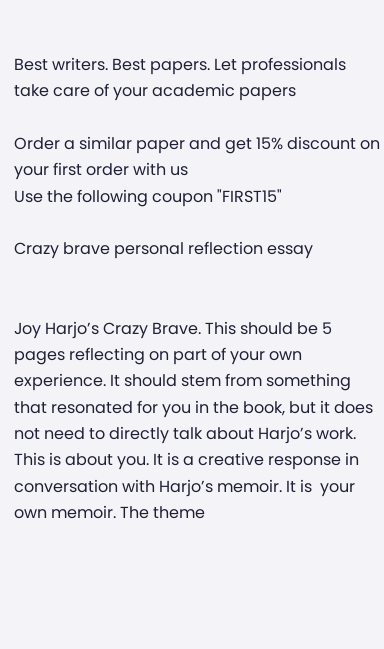Best writers. Best papers. Let professionals take care of your academic papers

Order a similar paper and get 15% discount on your first order with us
Use the following coupon "FIRST15"

Crazy brave personal reflection essay


Joy Harjo’s Crazy Brave. This should be 5 pages reflecting on part of your own experience. It should stem from something that resonated for you in the book, but it does not need to directly talk about Harjo’s work. This is about you. It is a creative response in conversation with Harjo’s memoir. It is  your own memoir. The theme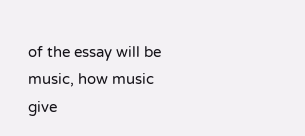of the essay will be music, how music give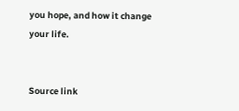you hope, and how it change your life.


Source link